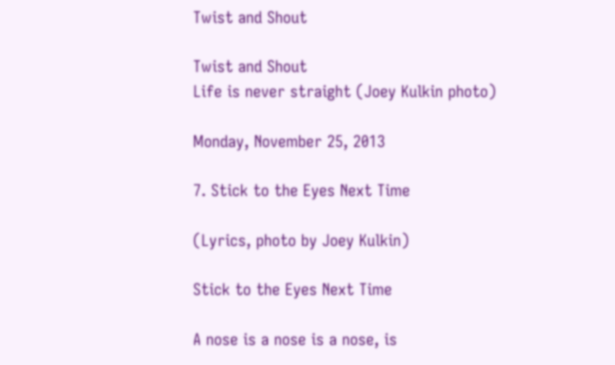Twist and Shout

Twist and Shout
Life is never straight (Joey Kulkin photo)

Monday, November 25, 2013

7. Stick to the Eyes Next Time

(Lyrics, photo by Joey Kulkin)

Stick to the Eyes Next Time

A nose is a nose is a nose, is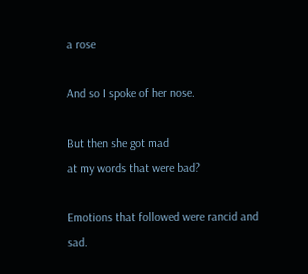a rose

And so I spoke of her nose.

But then she got mad
at my words that were bad?

Emotions that followed were rancid and sad.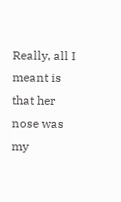Really, all I meant is that her nose was my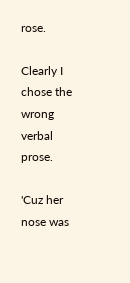rose.

Clearly I chose the wrong verbal prose.

'Cuz her nose was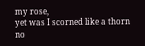my rose,
yet was I scorned like a thorn
no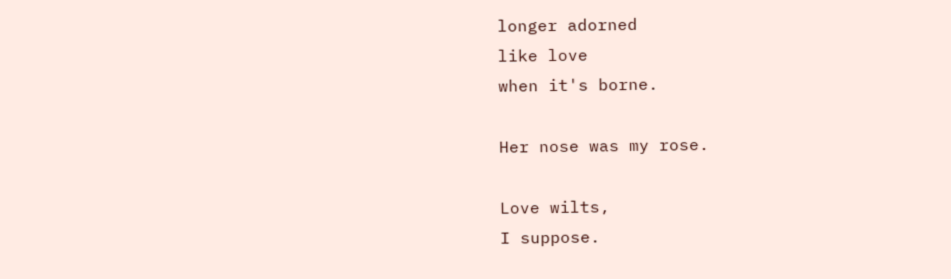longer adorned
like love
when it's borne.

Her nose was my rose.

Love wilts,
I suppose.